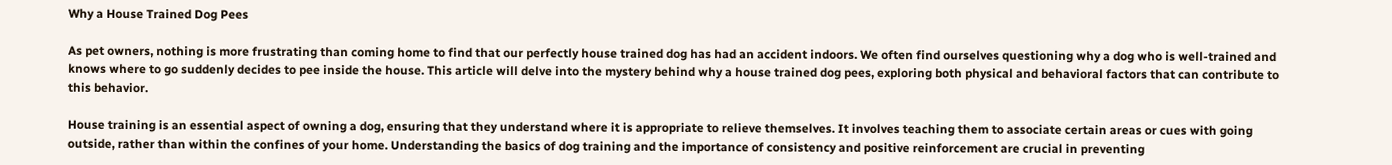Why a House Trained Dog Pees

As pet owners, nothing is more frustrating than coming home to find that our perfectly house trained dog has had an accident indoors. We often find ourselves questioning why a dog who is well-trained and knows where to go suddenly decides to pee inside the house. This article will delve into the mystery behind why a house trained dog pees, exploring both physical and behavioral factors that can contribute to this behavior.

House training is an essential aspect of owning a dog, ensuring that they understand where it is appropriate to relieve themselves. It involves teaching them to associate certain areas or cues with going outside, rather than within the confines of your home. Understanding the basics of dog training and the importance of consistency and positive reinforcement are crucial in preventing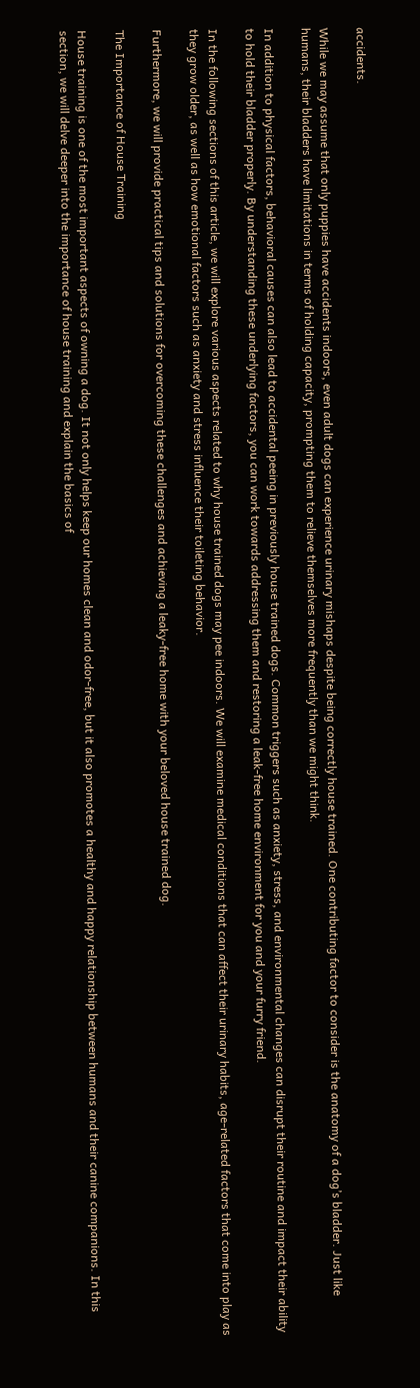accidents.

While we may assume that only puppies have accidents indoors, even adult dogs can experience urinary mishaps despite being correctly house trained. One contributing factor to consider is the anatomy of a dog’s bladder. Just like humans, their bladders have limitations in terms of holding capacity, prompting them to relieve themselves more frequently than we might think.

In addition to physical factors, behavioral causes can also lead to accidental peeing in previously house trained dogs. Common triggers such as anxiety, stress, and environmental changes can disrupt their routine and impact their ability to hold their bladder properly. By understanding these underlying factors, you can work towards addressing them and restoring a leak-free home environment for you and your furry friend.

In the following sections of this article, we will explore various aspects related to why house trained dogs may pee indoors. We will examine medical conditions that can affect their urinary habits, age-related factors that come into play as they grow older, as well as how emotional factors such as anxiety and stress influence their toileting behavior.

Furthermore, we will provide practical tips and solutions for overcoming these challenges and achieving a leaky-free home with your beloved house trained dog.

The Importance of House Training

House training is one of the most important aspects of owning a dog. It not only helps keep our homes clean and odor-free, but it also promotes a healthy and happy relationship between humans and their canine companions. In this section, we will delve deeper into the importance of house training and explain the basics of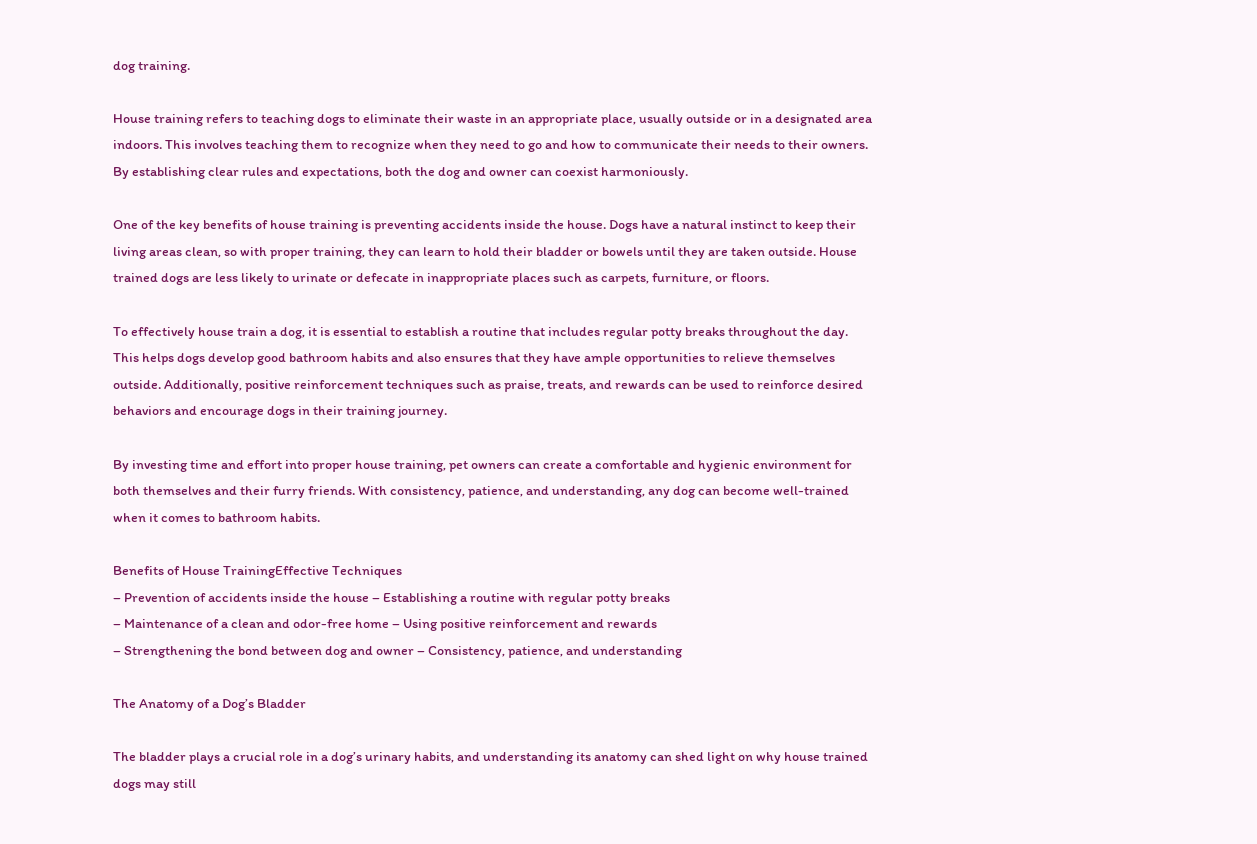dog training.

House training refers to teaching dogs to eliminate their waste in an appropriate place, usually outside or in a designated area indoors. This involves teaching them to recognize when they need to go and how to communicate their needs to their owners. By establishing clear rules and expectations, both the dog and owner can coexist harmoniously.

One of the key benefits of house training is preventing accidents inside the house. Dogs have a natural instinct to keep their living areas clean, so with proper training, they can learn to hold their bladder or bowels until they are taken outside. House trained dogs are less likely to urinate or defecate in inappropriate places such as carpets, furniture, or floors.

To effectively house train a dog, it is essential to establish a routine that includes regular potty breaks throughout the day. This helps dogs develop good bathroom habits and also ensures that they have ample opportunities to relieve themselves outside. Additionally, positive reinforcement techniques such as praise, treats, and rewards can be used to reinforce desired behaviors and encourage dogs in their training journey.

By investing time and effort into proper house training, pet owners can create a comfortable and hygienic environment for both themselves and their furry friends. With consistency, patience, and understanding, any dog can become well-trained when it comes to bathroom habits.

Benefits of House TrainingEffective Techniques
– Prevention of accidents inside the house – Establishing a routine with regular potty breaks
– Maintenance of a clean and odor-free home – Using positive reinforcement and rewards
– Strengthening the bond between dog and owner – Consistency, patience, and understanding

The Anatomy of a Dog’s Bladder

The bladder plays a crucial role in a dog’s urinary habits, and understanding its anatomy can shed light on why house trained dogs may still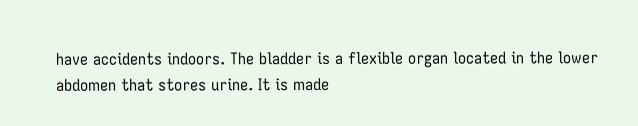have accidents indoors. The bladder is a flexible organ located in the lower abdomen that stores urine. It is made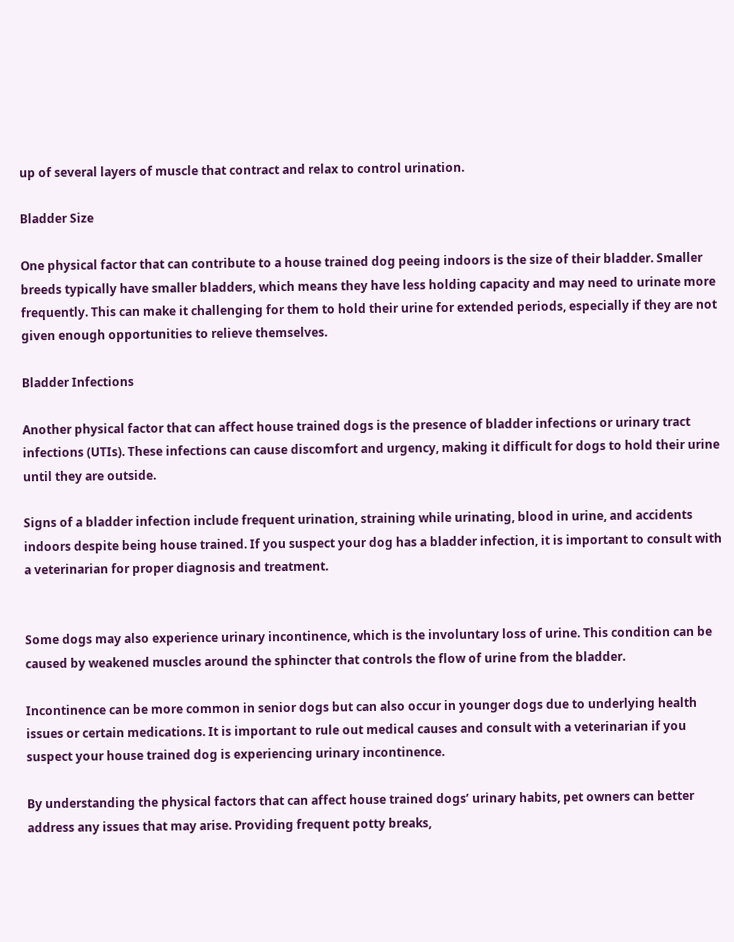up of several layers of muscle that contract and relax to control urination.

Bladder Size

One physical factor that can contribute to a house trained dog peeing indoors is the size of their bladder. Smaller breeds typically have smaller bladders, which means they have less holding capacity and may need to urinate more frequently. This can make it challenging for them to hold their urine for extended periods, especially if they are not given enough opportunities to relieve themselves.

Bladder Infections

Another physical factor that can affect house trained dogs is the presence of bladder infections or urinary tract infections (UTIs). These infections can cause discomfort and urgency, making it difficult for dogs to hold their urine until they are outside.

Signs of a bladder infection include frequent urination, straining while urinating, blood in urine, and accidents indoors despite being house trained. If you suspect your dog has a bladder infection, it is important to consult with a veterinarian for proper diagnosis and treatment.


Some dogs may also experience urinary incontinence, which is the involuntary loss of urine. This condition can be caused by weakened muscles around the sphincter that controls the flow of urine from the bladder.

Incontinence can be more common in senior dogs but can also occur in younger dogs due to underlying health issues or certain medications. It is important to rule out medical causes and consult with a veterinarian if you suspect your house trained dog is experiencing urinary incontinence.

By understanding the physical factors that can affect house trained dogs’ urinary habits, pet owners can better address any issues that may arise. Providing frequent potty breaks,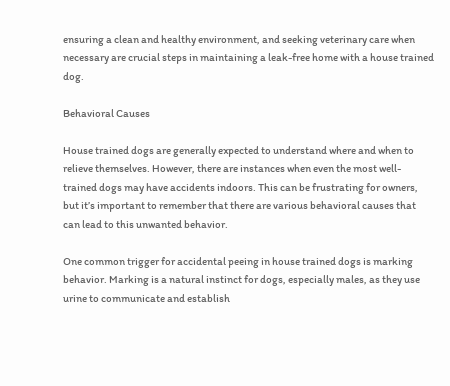ensuring a clean and healthy environment, and seeking veterinary care when necessary are crucial steps in maintaining a leak-free home with a house trained dog.

Behavioral Causes

House trained dogs are generally expected to understand where and when to relieve themselves. However, there are instances when even the most well-trained dogs may have accidents indoors. This can be frustrating for owners, but it’s important to remember that there are various behavioral causes that can lead to this unwanted behavior.

One common trigger for accidental peeing in house trained dogs is marking behavior. Marking is a natural instinct for dogs, especially males, as they use urine to communicate and establish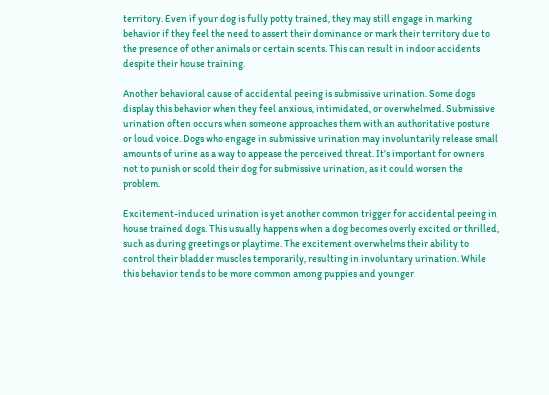territory. Even if your dog is fully potty trained, they may still engage in marking behavior if they feel the need to assert their dominance or mark their territory due to the presence of other animals or certain scents. This can result in indoor accidents despite their house training.

Another behavioral cause of accidental peeing is submissive urination. Some dogs display this behavior when they feel anxious, intimidated, or overwhelmed. Submissive urination often occurs when someone approaches them with an authoritative posture or loud voice. Dogs who engage in submissive urination may involuntarily release small amounts of urine as a way to appease the perceived threat. It’s important for owners not to punish or scold their dog for submissive urination, as it could worsen the problem.

Excitement-induced urination is yet another common trigger for accidental peeing in house trained dogs. This usually happens when a dog becomes overly excited or thrilled, such as during greetings or playtime. The excitement overwhelms their ability to control their bladder muscles temporarily, resulting in involuntary urination. While this behavior tends to be more common among puppies and younger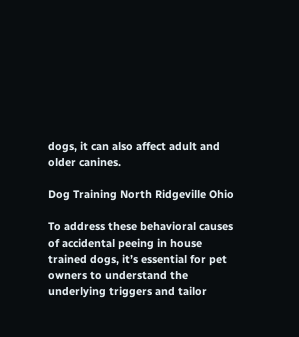dogs, it can also affect adult and older canines.

Dog Training North Ridgeville Ohio

To address these behavioral causes of accidental peeing in house trained dogs, it’s essential for pet owners to understand the underlying triggers and tailor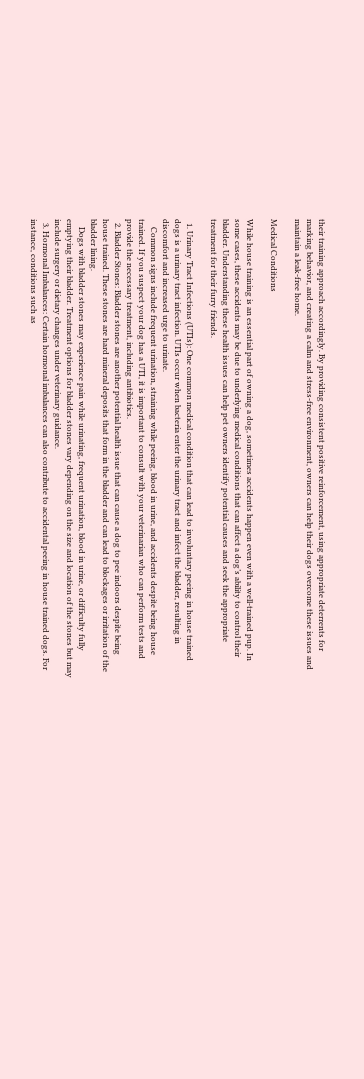their training approach accordingly. By providing consistent positive reinforcement, using appropriate deterrents for marking behavior, and creating a calm and stress-free environment, owners can help their dogs overcome these issues and maintain a leak-free home.

Medical Conditions

While house training is an essential part of owning a dog, sometimes accidents happen even with a well-trained pup. In some cases, these accidents may be due to underlying medical conditions that can affect a dog’s ability to control their bladder. Understanding these health issues can help pet owners identify potential causes and seek the appropriate treatment for their furry friends.

  1. Urinary Tract Infections (UTIs): One common medical condition that can lead to involuntary peeing in house trained dogs is a urinary tract infection. UTIs occur when bacteria enter the urinary tract and infect the bladder, resulting in discomfort and increased urge to urinate.
    Common signs include frequent urination, straining while peeing, blood in urine, and accidents despite being house trained. If you suspect your dog has a UTI, it is important to consult with your veterinarian who can perform tests and provide the necessary treatment, including antibiotics.
  2. Bladder Stones: Bladder stones are another potential health issue that can cause a dog to pee indoors despite being house trained. These stones are hard mineral deposits that form in the bladder and can lead to blockages or irritation of the bladder lining.
    Dogs with bladder stones may experience pain while urinating, frequent urination, blood in urine, or difficulty fully emptying their bladder. Treatment options for bladder stones vary depending on the size and location of the stones but may include surgery or dietary changes under veterinary guidance.
  3. Hormonal Imbalances: Certain hormonal imbalances can also contribute to accidental peeing in house trained dogs. For instance, conditions such as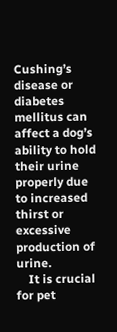Cushing’s disease or diabetes mellitus can affect a dog’s ability to hold their urine properly due to increased thirst or excessive production of urine.
    It is crucial for pet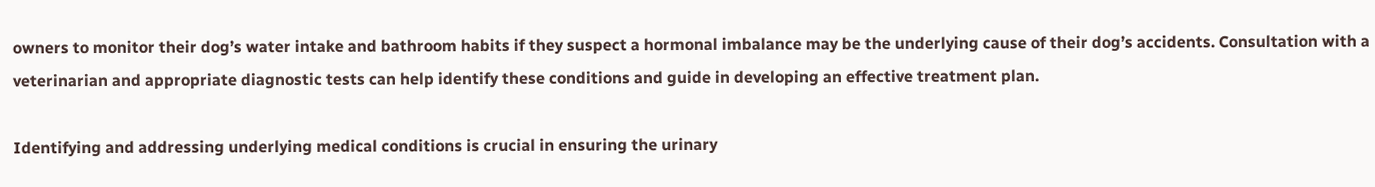owners to monitor their dog’s water intake and bathroom habits if they suspect a hormonal imbalance may be the underlying cause of their dog’s accidents. Consultation with a veterinarian and appropriate diagnostic tests can help identify these conditions and guide in developing an effective treatment plan.

Identifying and addressing underlying medical conditions is crucial in ensuring the urinary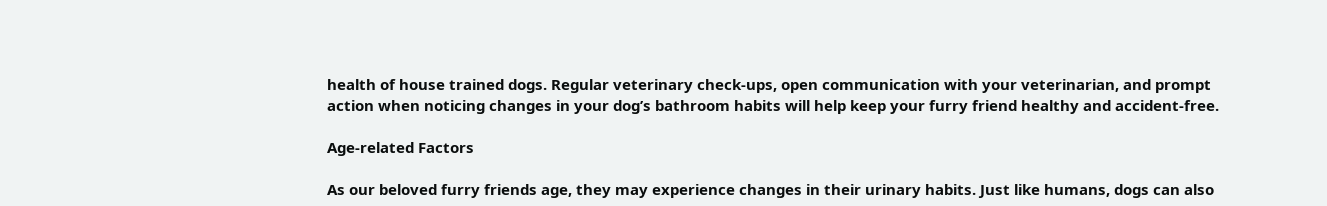health of house trained dogs. Regular veterinary check-ups, open communication with your veterinarian, and prompt action when noticing changes in your dog’s bathroom habits will help keep your furry friend healthy and accident-free.

Age-related Factors

As our beloved furry friends age, they may experience changes in their urinary habits. Just like humans, dogs can also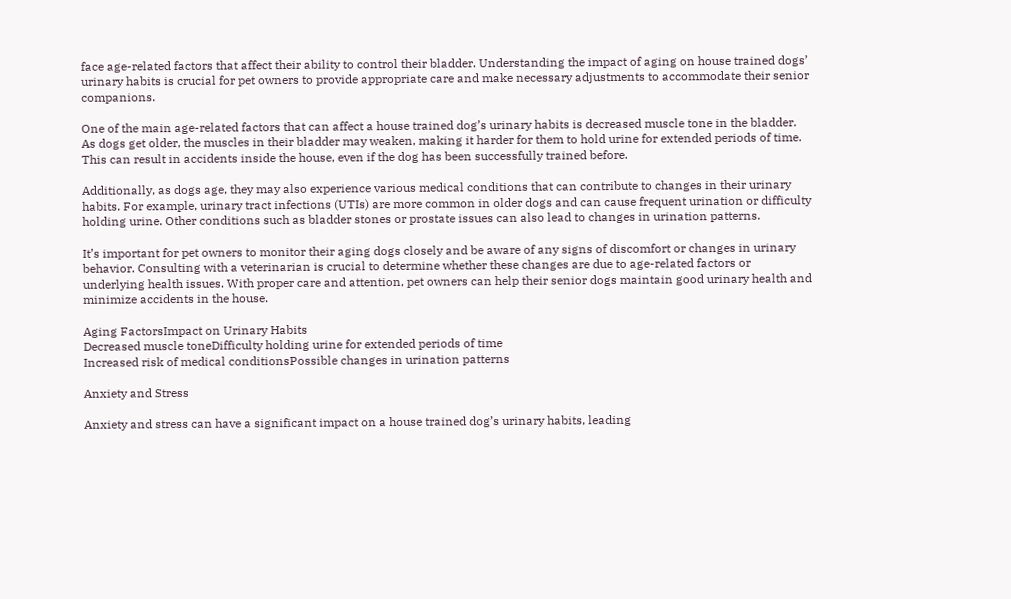face age-related factors that affect their ability to control their bladder. Understanding the impact of aging on house trained dogs’ urinary habits is crucial for pet owners to provide appropriate care and make necessary adjustments to accommodate their senior companions.

One of the main age-related factors that can affect a house trained dog’s urinary habits is decreased muscle tone in the bladder. As dogs get older, the muscles in their bladder may weaken, making it harder for them to hold urine for extended periods of time. This can result in accidents inside the house, even if the dog has been successfully trained before.

Additionally, as dogs age, they may also experience various medical conditions that can contribute to changes in their urinary habits. For example, urinary tract infections (UTIs) are more common in older dogs and can cause frequent urination or difficulty holding urine. Other conditions such as bladder stones or prostate issues can also lead to changes in urination patterns.

It’s important for pet owners to monitor their aging dogs closely and be aware of any signs of discomfort or changes in urinary behavior. Consulting with a veterinarian is crucial to determine whether these changes are due to age-related factors or underlying health issues. With proper care and attention, pet owners can help their senior dogs maintain good urinary health and minimize accidents in the house.

Aging FactorsImpact on Urinary Habits
Decreased muscle toneDifficulty holding urine for extended periods of time
Increased risk of medical conditionsPossible changes in urination patterns

Anxiety and Stress

Anxiety and stress can have a significant impact on a house trained dog’s urinary habits, leading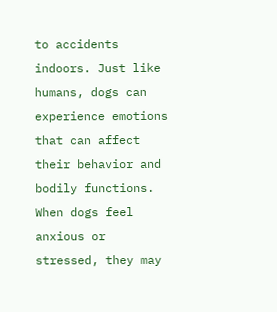to accidents indoors. Just like humans, dogs can experience emotions that can affect their behavior and bodily functions. When dogs feel anxious or stressed, they may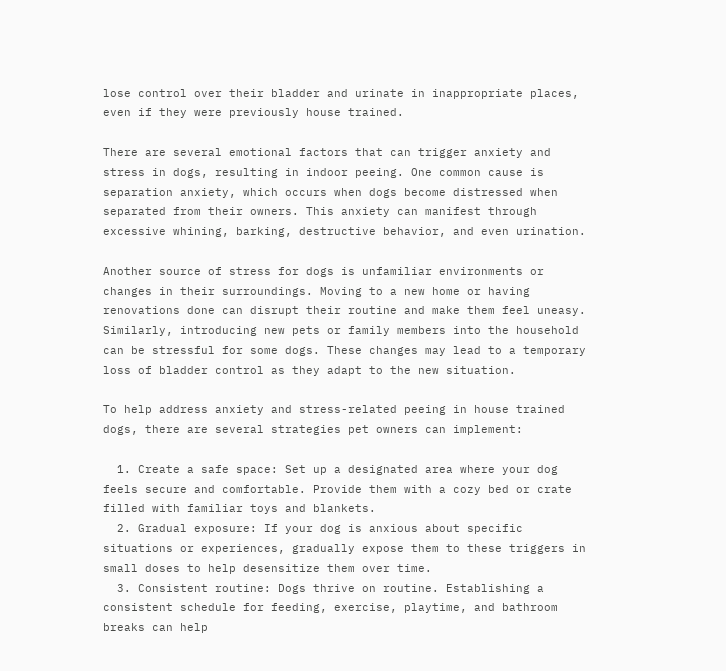lose control over their bladder and urinate in inappropriate places, even if they were previously house trained.

There are several emotional factors that can trigger anxiety and stress in dogs, resulting in indoor peeing. One common cause is separation anxiety, which occurs when dogs become distressed when separated from their owners. This anxiety can manifest through excessive whining, barking, destructive behavior, and even urination.

Another source of stress for dogs is unfamiliar environments or changes in their surroundings. Moving to a new home or having renovations done can disrupt their routine and make them feel uneasy. Similarly, introducing new pets or family members into the household can be stressful for some dogs. These changes may lead to a temporary loss of bladder control as they adapt to the new situation.

To help address anxiety and stress-related peeing in house trained dogs, there are several strategies pet owners can implement:

  1. Create a safe space: Set up a designated area where your dog feels secure and comfortable. Provide them with a cozy bed or crate filled with familiar toys and blankets.
  2. Gradual exposure: If your dog is anxious about specific situations or experiences, gradually expose them to these triggers in small doses to help desensitize them over time.
  3. Consistent routine: Dogs thrive on routine. Establishing a consistent schedule for feeding, exercise, playtime, and bathroom breaks can help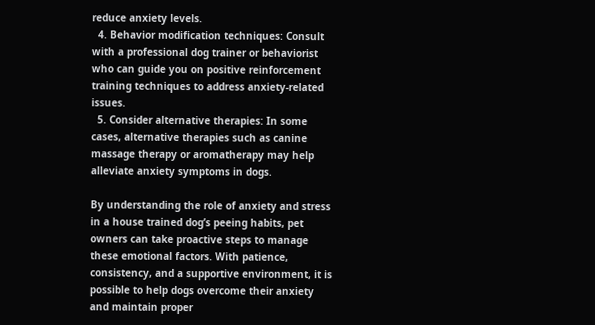reduce anxiety levels.
  4. Behavior modification techniques: Consult with a professional dog trainer or behaviorist who can guide you on positive reinforcement training techniques to address anxiety-related issues.
  5. Consider alternative therapies: In some cases, alternative therapies such as canine massage therapy or aromatherapy may help alleviate anxiety symptoms in dogs.

By understanding the role of anxiety and stress in a house trained dog’s peeing habits, pet owners can take proactive steps to manage these emotional factors. With patience, consistency, and a supportive environment, it is possible to help dogs overcome their anxiety and maintain proper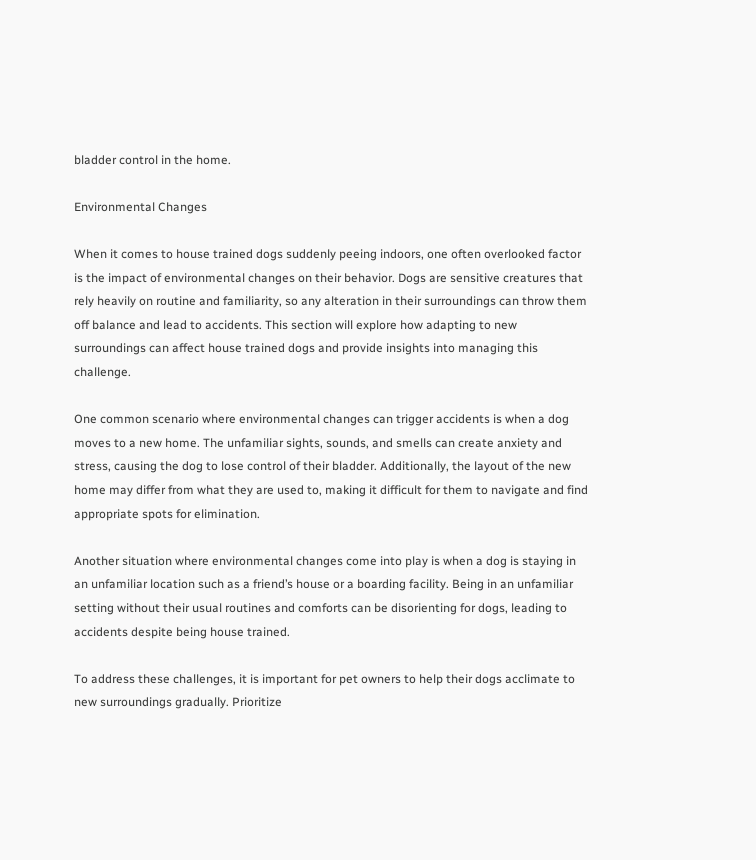bladder control in the home.

Environmental Changes

When it comes to house trained dogs suddenly peeing indoors, one often overlooked factor is the impact of environmental changes on their behavior. Dogs are sensitive creatures that rely heavily on routine and familiarity, so any alteration in their surroundings can throw them off balance and lead to accidents. This section will explore how adapting to new surroundings can affect house trained dogs and provide insights into managing this challenge.

One common scenario where environmental changes can trigger accidents is when a dog moves to a new home. The unfamiliar sights, sounds, and smells can create anxiety and stress, causing the dog to lose control of their bladder. Additionally, the layout of the new home may differ from what they are used to, making it difficult for them to navigate and find appropriate spots for elimination.

Another situation where environmental changes come into play is when a dog is staying in an unfamiliar location such as a friend’s house or a boarding facility. Being in an unfamiliar setting without their usual routines and comforts can be disorienting for dogs, leading to accidents despite being house trained.

To address these challenges, it is important for pet owners to help their dogs acclimate to new surroundings gradually. Prioritize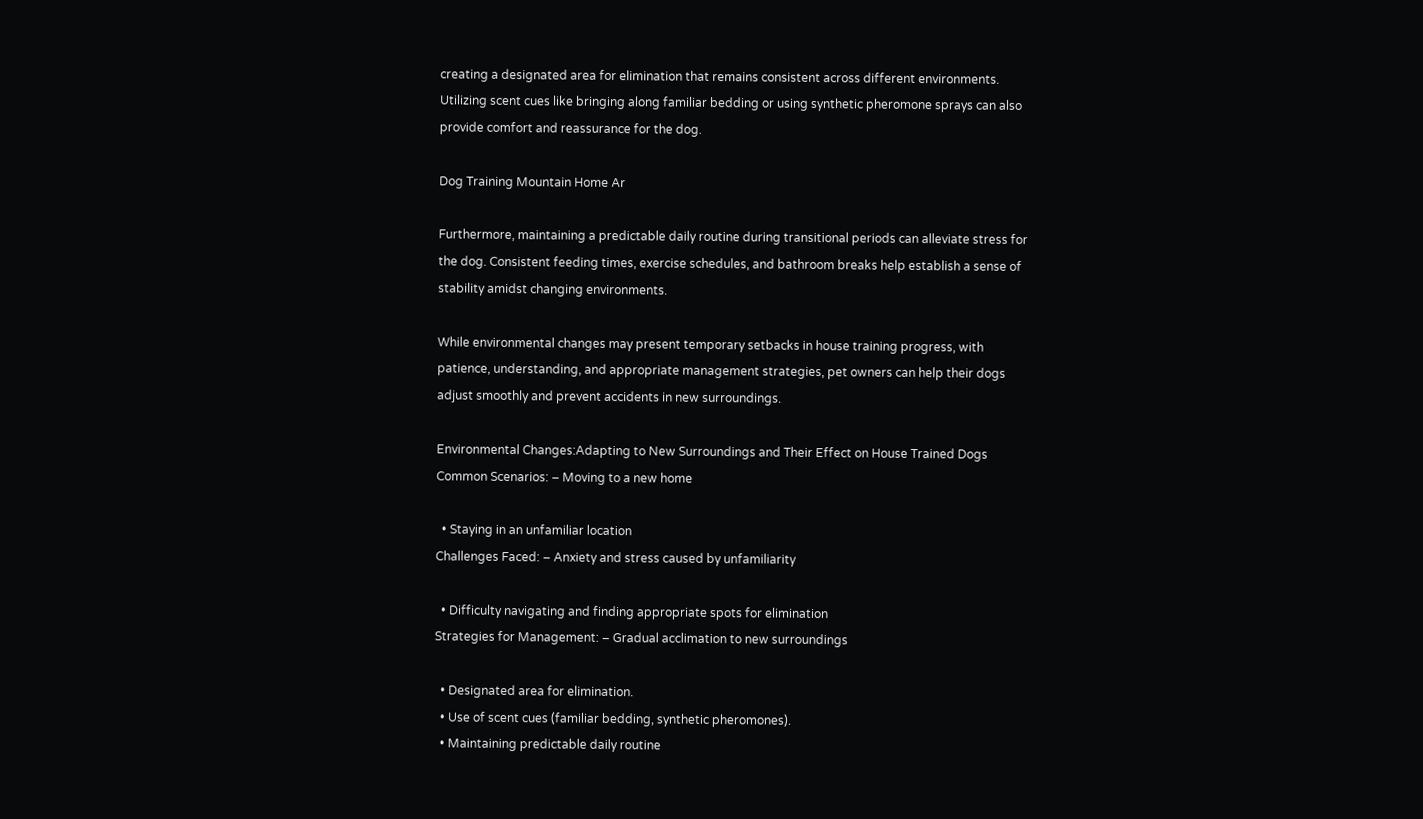creating a designated area for elimination that remains consistent across different environments. Utilizing scent cues like bringing along familiar bedding or using synthetic pheromone sprays can also provide comfort and reassurance for the dog.

Dog Training Mountain Home Ar

Furthermore, maintaining a predictable daily routine during transitional periods can alleviate stress for the dog. Consistent feeding times, exercise schedules, and bathroom breaks help establish a sense of stability amidst changing environments.

While environmental changes may present temporary setbacks in house training progress, with patience, understanding, and appropriate management strategies, pet owners can help their dogs adjust smoothly and prevent accidents in new surroundings.

Environmental Changes:Adapting to New Surroundings and Their Effect on House Trained Dogs
Common Scenarios: – Moving to a new home

  • Staying in an unfamiliar location
Challenges Faced: – Anxiety and stress caused by unfamiliarity

  • Difficulty navigating and finding appropriate spots for elimination
Strategies for Management: – Gradual acclimation to new surroundings

  • Designated area for elimination.
  • Use of scent cues (familiar bedding, synthetic pheromones).
  • Maintaining predictable daily routine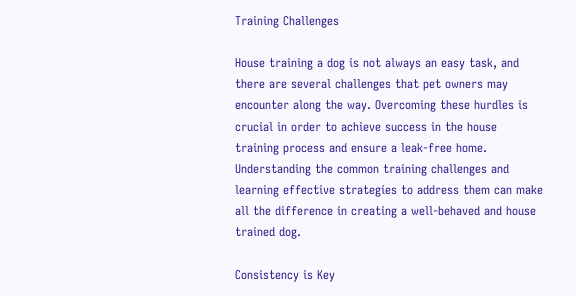Training Challenges

House training a dog is not always an easy task, and there are several challenges that pet owners may encounter along the way. Overcoming these hurdles is crucial in order to achieve success in the house training process and ensure a leak-free home. Understanding the common training challenges and learning effective strategies to address them can make all the difference in creating a well-behaved and house trained dog.

Consistency is Key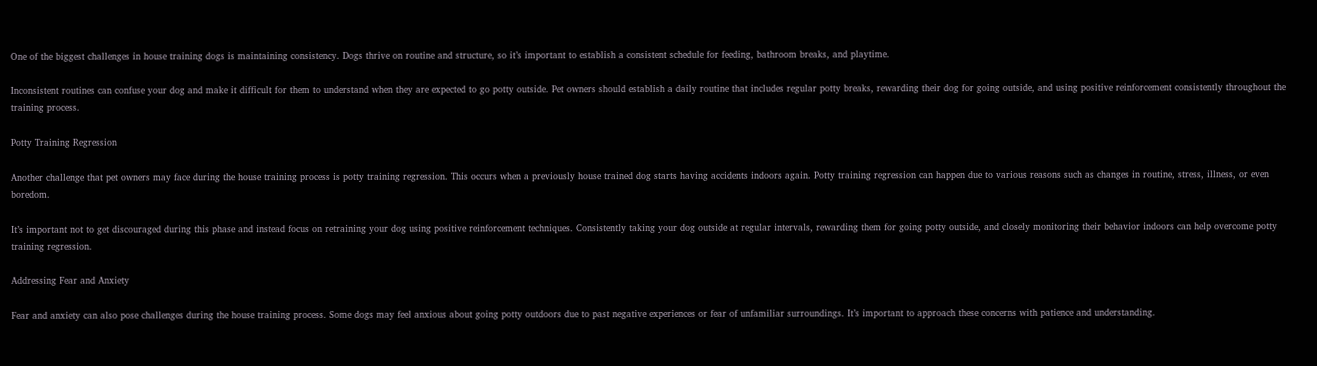One of the biggest challenges in house training dogs is maintaining consistency. Dogs thrive on routine and structure, so it’s important to establish a consistent schedule for feeding, bathroom breaks, and playtime.

Inconsistent routines can confuse your dog and make it difficult for them to understand when they are expected to go potty outside. Pet owners should establish a daily routine that includes regular potty breaks, rewarding their dog for going outside, and using positive reinforcement consistently throughout the training process.

Potty Training Regression

Another challenge that pet owners may face during the house training process is potty training regression. This occurs when a previously house trained dog starts having accidents indoors again. Potty training regression can happen due to various reasons such as changes in routine, stress, illness, or even boredom.

It’s important not to get discouraged during this phase and instead focus on retraining your dog using positive reinforcement techniques. Consistently taking your dog outside at regular intervals, rewarding them for going potty outside, and closely monitoring their behavior indoors can help overcome potty training regression.

Addressing Fear and Anxiety

Fear and anxiety can also pose challenges during the house training process. Some dogs may feel anxious about going potty outdoors due to past negative experiences or fear of unfamiliar surroundings. It’s important to approach these concerns with patience and understanding.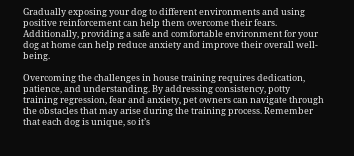Gradually exposing your dog to different environments and using positive reinforcement can help them overcome their fears. Additionally, providing a safe and comfortable environment for your dog at home can help reduce anxiety and improve their overall well-being.

Overcoming the challenges in house training requires dedication, patience, and understanding. By addressing consistency, potty training regression, fear and anxiety, pet owners can navigate through the obstacles that may arise during the training process. Remember that each dog is unique, so it’s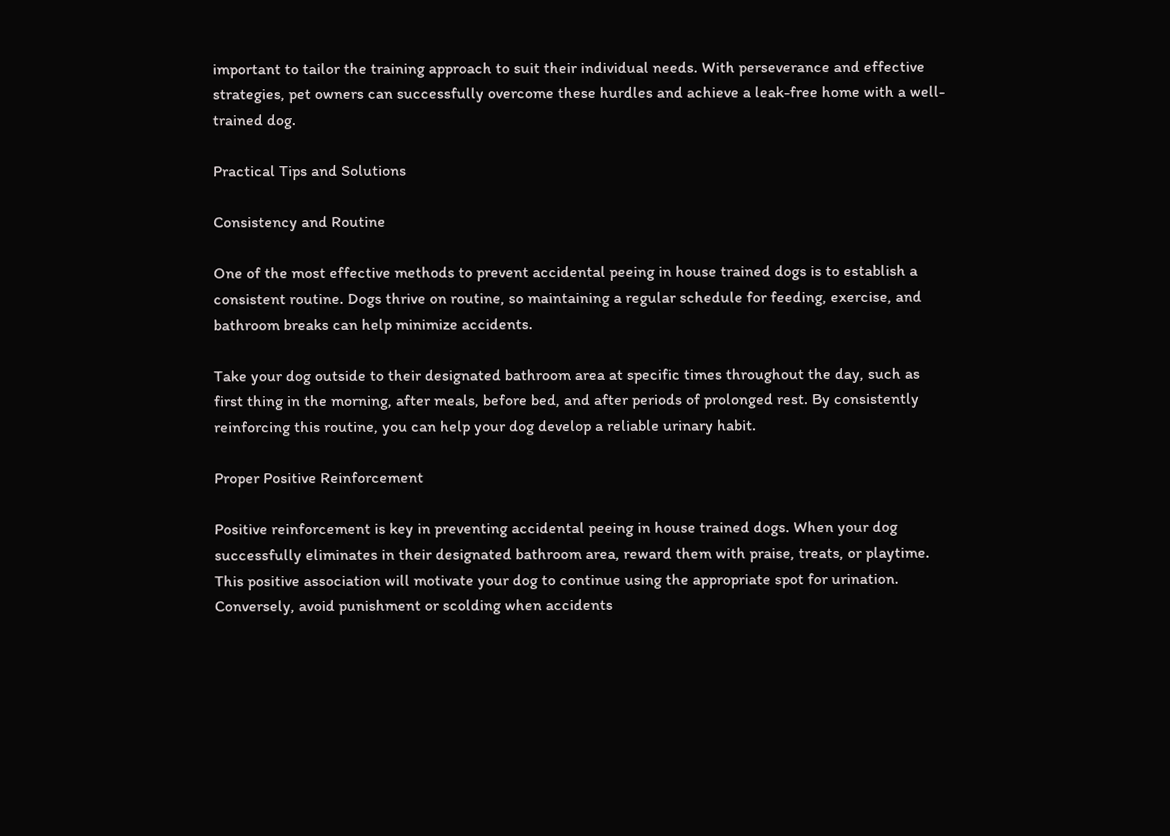important to tailor the training approach to suit their individual needs. With perseverance and effective strategies, pet owners can successfully overcome these hurdles and achieve a leak-free home with a well-trained dog.

Practical Tips and Solutions

Consistency and Routine

One of the most effective methods to prevent accidental peeing in house trained dogs is to establish a consistent routine. Dogs thrive on routine, so maintaining a regular schedule for feeding, exercise, and bathroom breaks can help minimize accidents.

Take your dog outside to their designated bathroom area at specific times throughout the day, such as first thing in the morning, after meals, before bed, and after periods of prolonged rest. By consistently reinforcing this routine, you can help your dog develop a reliable urinary habit.

Proper Positive Reinforcement

Positive reinforcement is key in preventing accidental peeing in house trained dogs. When your dog successfully eliminates in their designated bathroom area, reward them with praise, treats, or playtime. This positive association will motivate your dog to continue using the appropriate spot for urination. Conversely, avoid punishment or scolding when accidents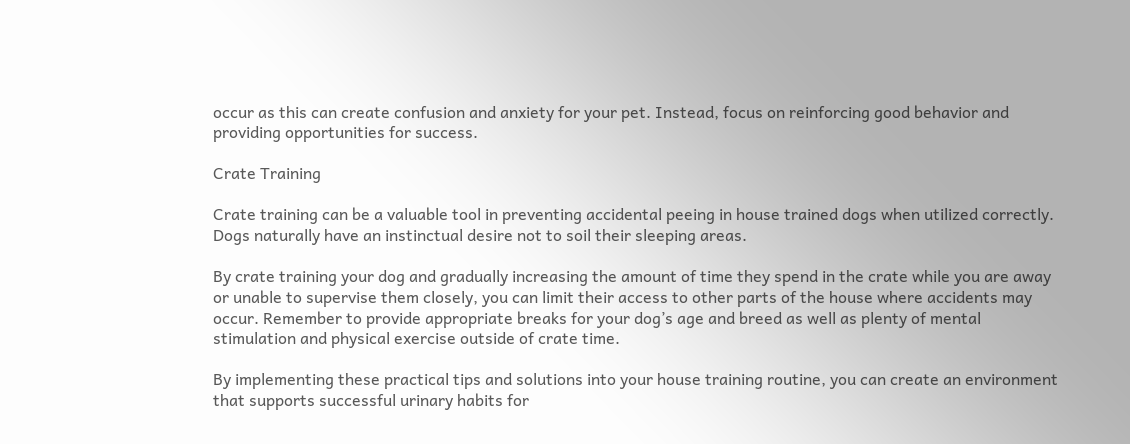occur as this can create confusion and anxiety for your pet. Instead, focus on reinforcing good behavior and providing opportunities for success.

Crate Training

Crate training can be a valuable tool in preventing accidental peeing in house trained dogs when utilized correctly. Dogs naturally have an instinctual desire not to soil their sleeping areas.

By crate training your dog and gradually increasing the amount of time they spend in the crate while you are away or unable to supervise them closely, you can limit their access to other parts of the house where accidents may occur. Remember to provide appropriate breaks for your dog’s age and breed as well as plenty of mental stimulation and physical exercise outside of crate time.

By implementing these practical tips and solutions into your house training routine, you can create an environment that supports successful urinary habits for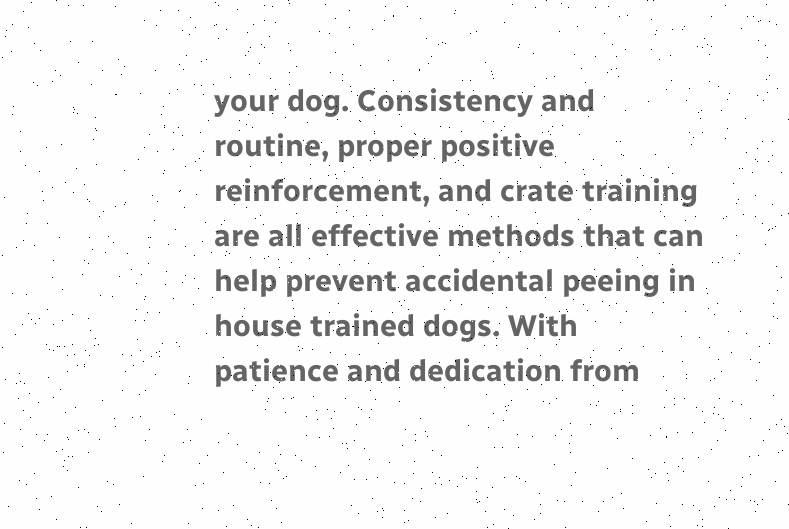your dog. Consistency and routine, proper positive reinforcement, and crate training are all effective methods that can help prevent accidental peeing in house trained dogs. With patience and dedication from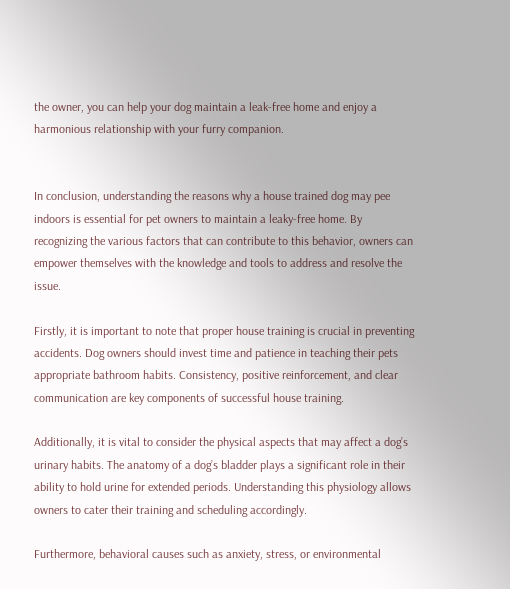the owner, you can help your dog maintain a leak-free home and enjoy a harmonious relationship with your furry companion.


In conclusion, understanding the reasons why a house trained dog may pee indoors is essential for pet owners to maintain a leaky-free home. By recognizing the various factors that can contribute to this behavior, owners can empower themselves with the knowledge and tools to address and resolve the issue.

Firstly, it is important to note that proper house training is crucial in preventing accidents. Dog owners should invest time and patience in teaching their pets appropriate bathroom habits. Consistency, positive reinforcement, and clear communication are key components of successful house training.

Additionally, it is vital to consider the physical aspects that may affect a dog’s urinary habits. The anatomy of a dog’s bladder plays a significant role in their ability to hold urine for extended periods. Understanding this physiology allows owners to cater their training and scheduling accordingly.

Furthermore, behavioral causes such as anxiety, stress, or environmental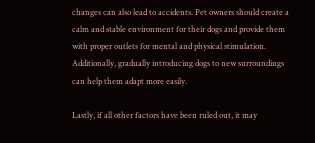changes can also lead to accidents. Pet owners should create a calm and stable environment for their dogs and provide them with proper outlets for mental and physical stimulation. Additionally, gradually introducing dogs to new surroundings can help them adapt more easily.

Lastly, if all other factors have been ruled out, it may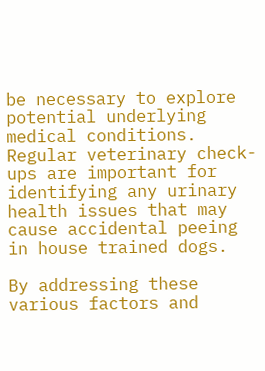be necessary to explore potential underlying medical conditions. Regular veterinary check-ups are important for identifying any urinary health issues that may cause accidental peeing in house trained dogs.

By addressing these various factors and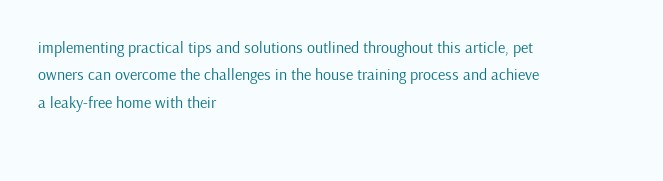implementing practical tips and solutions outlined throughout this article, pet owners can overcome the challenges in the house training process and achieve a leaky-free home with their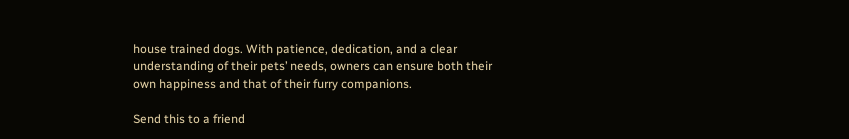house trained dogs. With patience, dedication, and a clear understanding of their pets’ needs, owners can ensure both their own happiness and that of their furry companions.

Send this to a friend